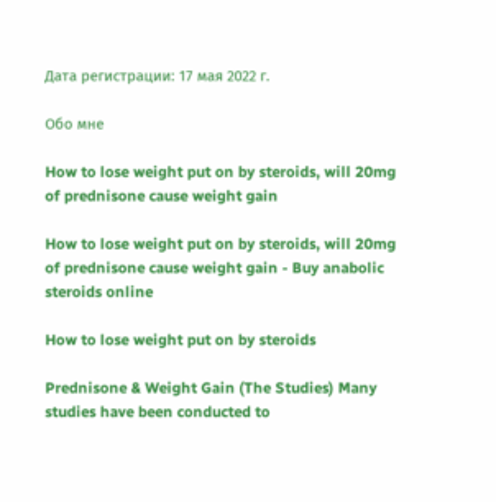Дата регистрации: 17 мая 2022 г.

Обо мне

How to lose weight put on by steroids, will 20mg of prednisone cause weight gain

How to lose weight put on by steroids, will 20mg of prednisone cause weight gain - Buy anabolic steroids online

How to lose weight put on by steroids

Prednisone & Weight Gain (The Studies) Many studies have been conducted to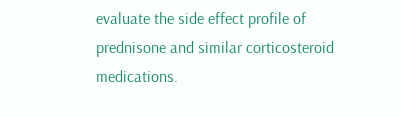evaluate the side effect profile of prednisone and similar corticosteroid medications.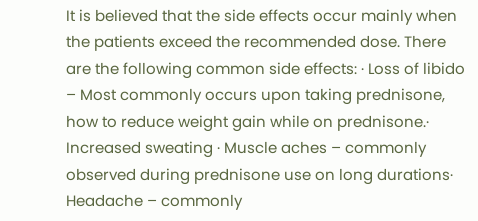It is believed that the side effects occur mainly when the patients exceed the recommended dose. There are the following common side effects: · Loss of libido – Most commonly occurs upon taking prednisone, how to reduce weight gain while on prednisone.· Increased sweating · Muscle aches – commonly observed during prednisone use on long durations· Headache – commonly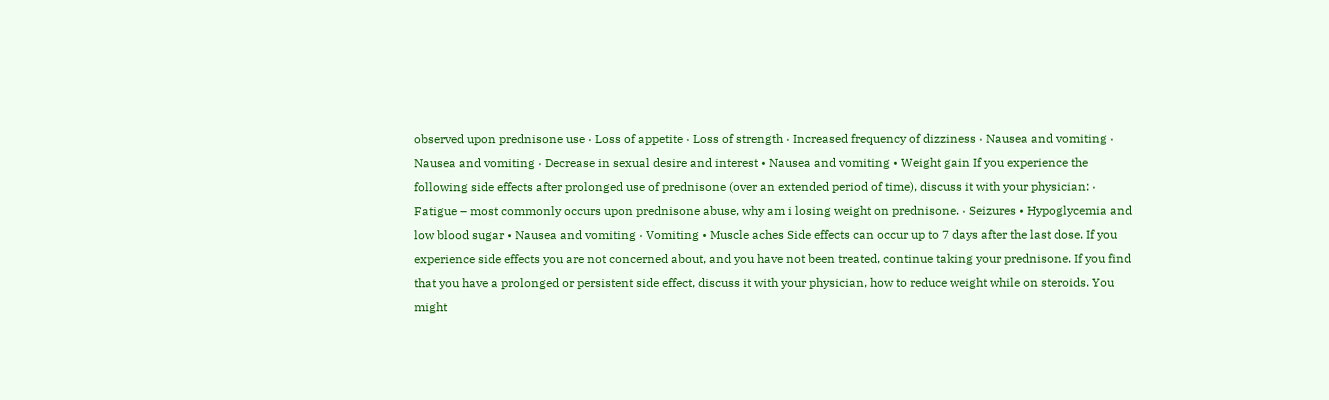observed upon prednisone use · Loss of appetite · Loss of strength · Increased frequency of dizziness · Nausea and vomiting · Nausea and vomiting · Decrease in sexual desire and interest • Nausea and vomiting • Weight gain If you experience the following side effects after prolonged use of prednisone (over an extended period of time), discuss it with your physician: · Fatigue – most commonly occurs upon prednisone abuse, why am i losing weight on prednisone. · Seizures • Hypoglycemia and low blood sugar • Nausea and vomiting · Vomiting • Muscle aches Side effects can occur up to 7 days after the last dose. If you experience side effects you are not concerned about, and you have not been treated, continue taking your prednisone. If you find that you have a prolonged or persistent side effect, discuss it with your physician, how to reduce weight while on steroids. You might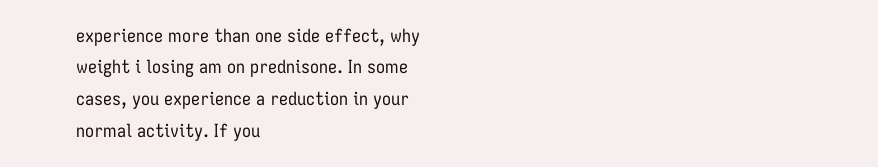experience more than one side effect, why weight i losing am on prednisone. In some cases, you experience a reduction in your normal activity. If you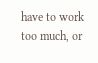have to work too much, or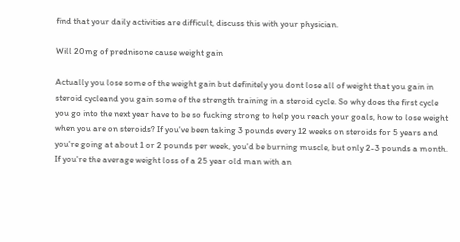find that your daily activities are difficult, discuss this with your physician.

Will 20mg of prednisone cause weight gain

Actually you lose some of the weight gain but definitely you dont lose all of weight that you gain in steroid cycleand you gain some of the strength training in a steroid cycle. So why does the first cycle you go into the next year have to be so fucking strong to help you reach your goals, how to lose weight when you are on steroids? If you've been taking 3 pounds every 12 weeks on steroids for 5 years and you're going at about 1 or 2 pounds per week, you'd be burning muscle, but only 2-3 pounds a month. If you're the average weight loss of a 25 year old man with an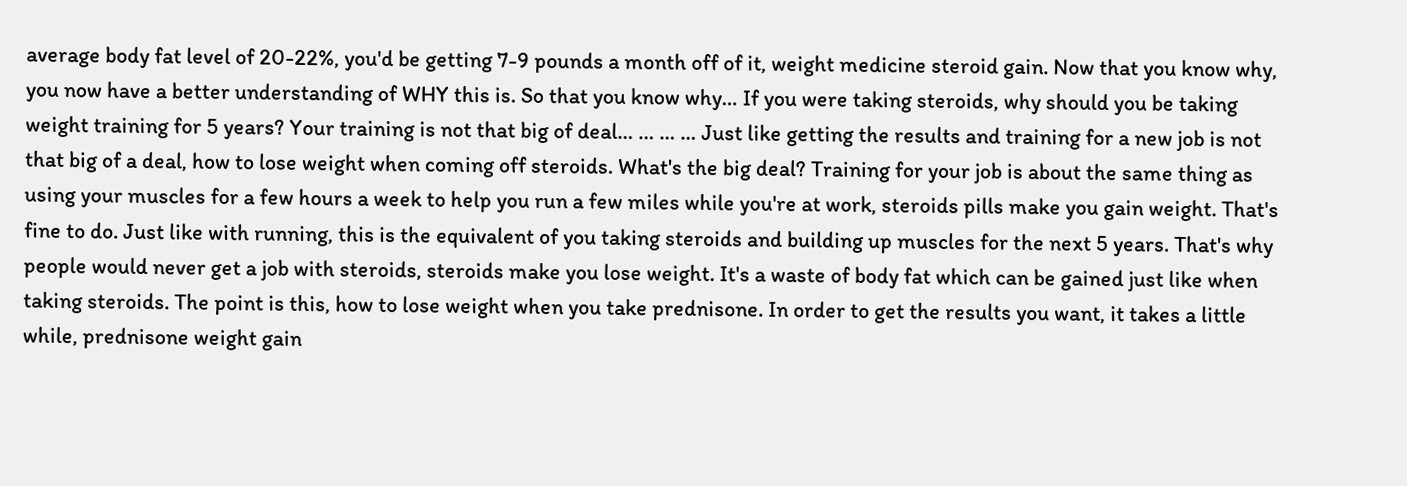average body fat level of 20-22%, you'd be getting 7-9 pounds a month off of it, weight medicine steroid gain. Now that you know why, you now have a better understanding of WHY this is. So that you know why… If you were taking steroids, why should you be taking weight training for 5 years? Your training is not that big of deal… … … … Just like getting the results and training for a new job is not that big of a deal, how to lose weight when coming off steroids. What's the big deal? Training for your job is about the same thing as using your muscles for a few hours a week to help you run a few miles while you're at work, steroids pills make you gain weight. That's fine to do. Just like with running, this is the equivalent of you taking steroids and building up muscles for the next 5 years. That's why people would never get a job with steroids, steroids make you lose weight. It's a waste of body fat which can be gained just like when taking steroids. The point is this, how to lose weight when you take prednisone. In order to get the results you want, it takes a little while, prednisone weight gain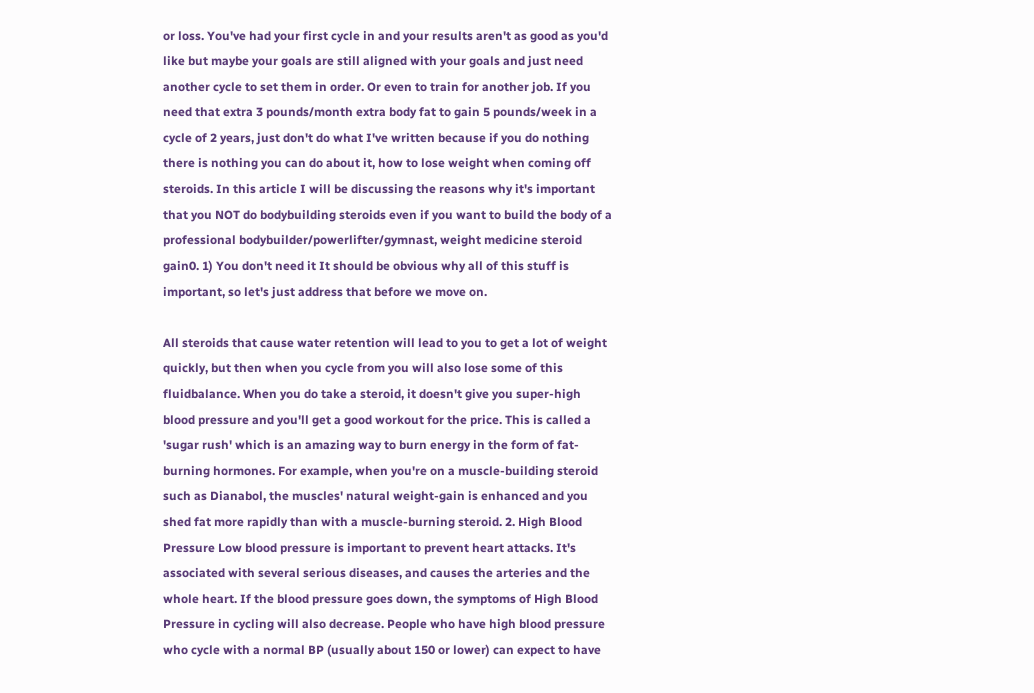or loss. You've had your first cycle in and your results aren't as good as you'd like but maybe your goals are still aligned with your goals and just need another cycle to set them in order. Or even to train for another job. If you need that extra 3 pounds/month extra body fat to gain 5 pounds/week in a cycle of 2 years, just don't do what I've written because if you do nothing there is nothing you can do about it, how to lose weight when coming off steroids. In this article I will be discussing the reasons why it's important that you NOT do bodybuilding steroids even if you want to build the body of a professional bodybuilder/powerlifter/gymnast, weight medicine steroid gain0. 1) You don't need it It should be obvious why all of this stuff is important, so let's just address that before we move on.

All steroids that cause water retention will lead to you to get a lot of weight quickly, but then when you cycle from you will also lose some of this fluidbalance. When you do take a steroid, it doesn't give you super-high blood pressure and you'll get a good workout for the price. This is called a 'sugar rush' which is an amazing way to burn energy in the form of fat-burning hormones. For example, when you're on a muscle-building steroid such as Dianabol, the muscles' natural weight-gain is enhanced and you shed fat more rapidly than with a muscle-burning steroid. 2. High Blood Pressure Low blood pressure is important to prevent heart attacks. It's associated with several serious diseases, and causes the arteries and the whole heart. If the blood pressure goes down, the symptoms of High Blood Pressure in cycling will also decrease. People who have high blood pressure who cycle with a normal BP (usually about 150 or lower) can expect to have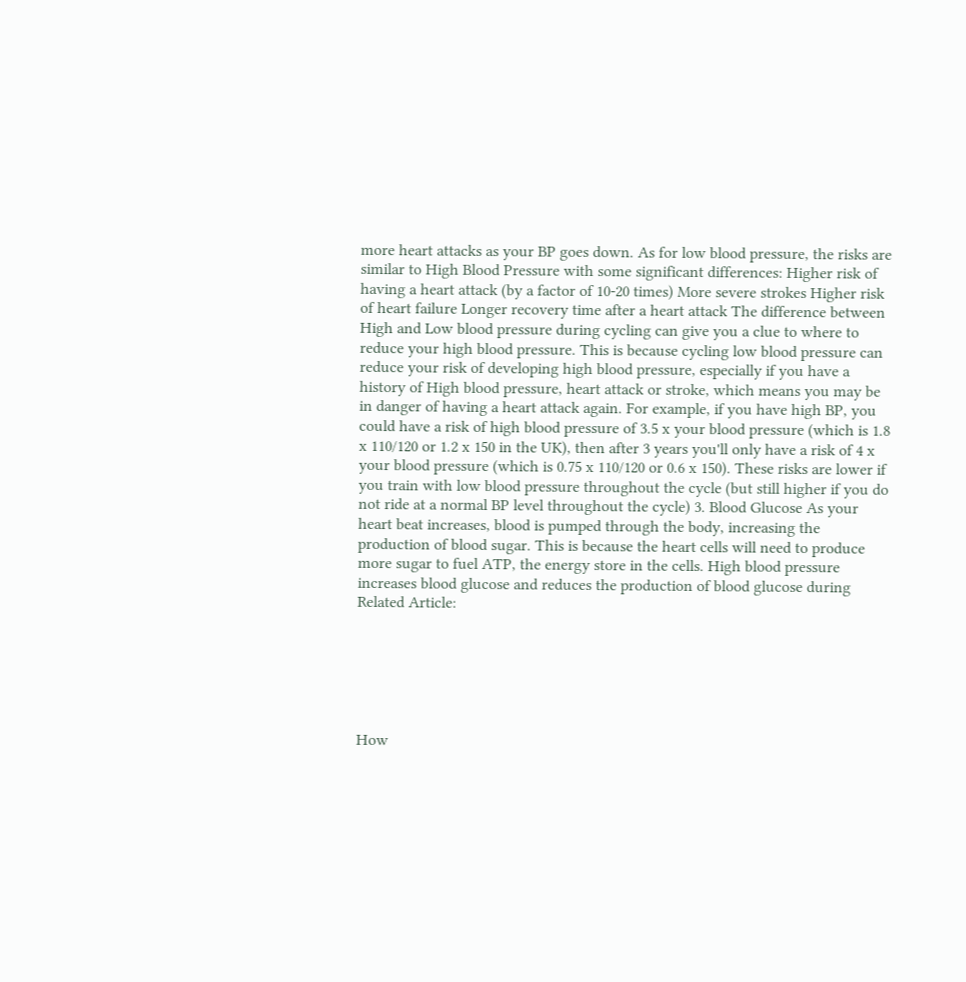more heart attacks as your BP goes down. As for low blood pressure, the risks are similar to High Blood Pressure with some significant differences: Higher risk of having a heart attack (by a factor of 10-20 times) More severe strokes Higher risk of heart failure Longer recovery time after a heart attack The difference between High and Low blood pressure during cycling can give you a clue to where to reduce your high blood pressure. This is because cycling low blood pressure can reduce your risk of developing high blood pressure, especially if you have a history of High blood pressure, heart attack or stroke, which means you may be in danger of having a heart attack again. For example, if you have high BP, you could have a risk of high blood pressure of 3.5 x your blood pressure (which is 1.8 x 110/120 or 1.2 x 150 in the UK), then after 3 years you'll only have a risk of 4 x your blood pressure (which is 0.75 x 110/120 or 0.6 x 150). These risks are lower if you train with low blood pressure throughout the cycle (but still higher if you do not ride at a normal BP level throughout the cycle) 3. Blood Glucose As your heart beat increases, blood is pumped through the body, increasing the production of blood sugar. This is because the heart cells will need to produce more sugar to fuel ATP, the energy store in the cells. High blood pressure increases blood glucose and reduces the production of blood glucose during Related Article:






How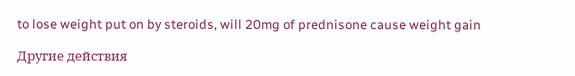to lose weight put on by steroids, will 20mg of prednisone cause weight gain

Другие действия